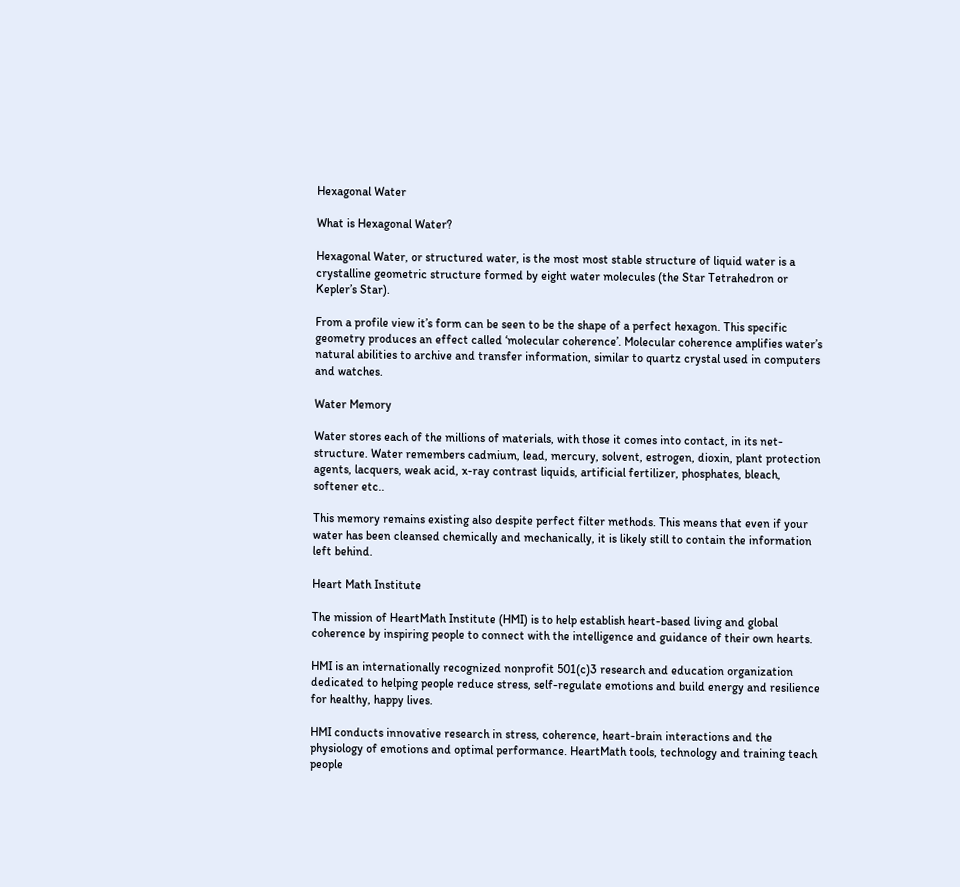Hexagonal Water

What is Hexagonal Water?

Hexagonal Water, or structured water, is the most most stable structure of liquid water is a crystalline geometric structure formed by eight water molecules (the Star Tetrahedron or Kepler’s Star).

From a profile view it’s form can be seen to be the shape of a perfect hexagon. This specific geometry produces an effect called ‘molecular coherence’. Molecular coherence amplifies water’s natural abilities to archive and transfer information, similar to quartz crystal used in computers and watches.

Water Memory

Water stores each of the millions of materials, with those it comes into contact, in its net-structure. Water remembers cadmium, lead, mercury, solvent, estrogen, dioxin, plant protection agents, lacquers, weak acid, x-ray contrast liquids, artificial fertilizer, phosphates, bleach, softener etc..

This memory remains existing also despite perfect filter methods. This means that even if your water has been cleansed chemically and mechanically, it is likely still to contain the information left behind.

Heart Math Institute

The mission of HeartMath Institute (HMI) is to help establish heart-based living and global coherence by inspiring people to connect with the intelligence and guidance of their own hearts.

HMI is an internationally recognized nonprofit 501(c)3 research and education organization dedicated to helping people reduce stress, self-regulate emotions and build energy and resilience for healthy, happy lives.

HMI conducts innovative research in stress, coherence, heart-brain interactions and the physiology of emotions and optimal performance. HeartMath tools, technology and training teach people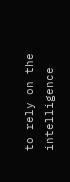to rely on the intelligence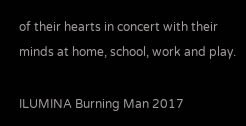of their hearts in concert with their minds at home, school, work and play.

ILUMINA Burning Man 2017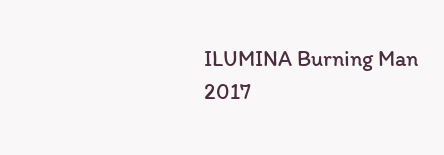ILUMINA Burning Man 2017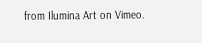from Ilumina Art on Vimeo.